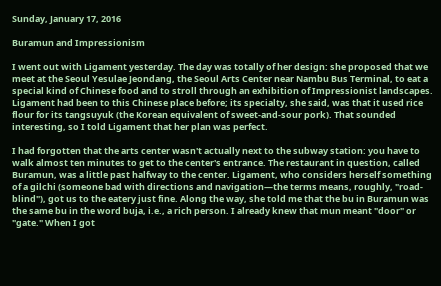Sunday, January 17, 2016

Buramun and Impressionism

I went out with Ligament yesterday. The day was totally of her design: she proposed that we meet at the Seoul Yesulae Jeondang, the Seoul Arts Center near Nambu Bus Terminal, to eat a special kind of Chinese food and to stroll through an exhibition of Impressionist landscapes. Ligament had been to this Chinese place before; its specialty, she said, was that it used rice flour for its tangsuyuk (the Korean equivalent of sweet-and-sour pork). That sounded interesting, so I told Ligament that her plan was perfect.

I had forgotten that the arts center wasn't actually next to the subway station: you have to walk almost ten minutes to get to the center's entrance. The restaurant in question, called Buramun, was a little past halfway to the center. Ligament, who considers herself something of a gilchi (someone bad with directions and navigation—the terms means, roughly, "road-blind"), got us to the eatery just fine. Along the way, she told me that the bu in Buramun was the same bu in the word buja, i.e., a rich person. I already knew that mun meant "door" or "gate." When I got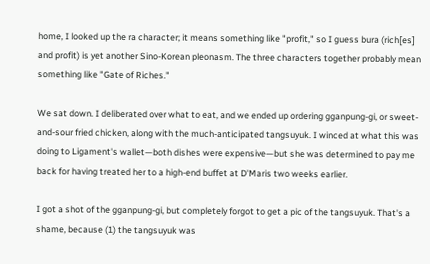home, I looked up the ra character; it means something like "profit," so I guess bura (rich[es] and profit) is yet another Sino-Korean pleonasm. The three characters together probably mean something like "Gate of Riches."

We sat down. I deliberated over what to eat, and we ended up ordering gganpung-gi, or sweet-and-sour fried chicken, along with the much-anticipated tangsuyuk. I winced at what this was doing to Ligament's wallet—both dishes were expensive—but she was determined to pay me back for having treated her to a high-end buffet at D'Maris two weeks earlier.

I got a shot of the gganpung-gi, but completely forgot to get a pic of the tangsuyuk. That's a shame, because (1) the tangsuyuk was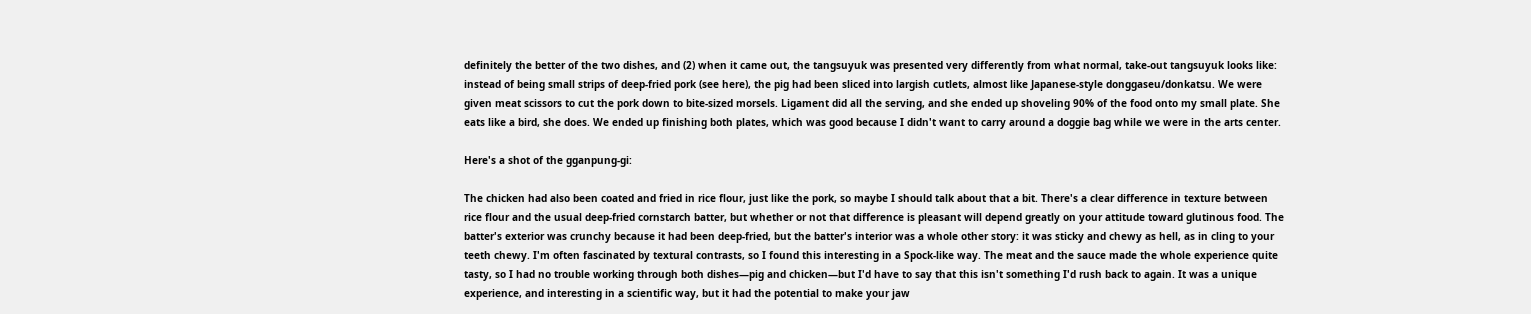definitely the better of the two dishes, and (2) when it came out, the tangsuyuk was presented very differently from what normal, take-out tangsuyuk looks like: instead of being small strips of deep-fried pork (see here), the pig had been sliced into largish cutlets, almost like Japanese-style donggaseu/donkatsu. We were given meat scissors to cut the pork down to bite-sized morsels. Ligament did all the serving, and she ended up shoveling 90% of the food onto my small plate. She eats like a bird, she does. We ended up finishing both plates, which was good because I didn't want to carry around a doggie bag while we were in the arts center.

Here's a shot of the gganpung-gi:

The chicken had also been coated and fried in rice flour, just like the pork, so maybe I should talk about that a bit. There's a clear difference in texture between rice flour and the usual deep-fried cornstarch batter, but whether or not that difference is pleasant will depend greatly on your attitude toward glutinous food. The batter's exterior was crunchy because it had been deep-fried, but the batter's interior was a whole other story: it was sticky and chewy as hell, as in cling to your teeth chewy. I'm often fascinated by textural contrasts, so I found this interesting in a Spock-like way. The meat and the sauce made the whole experience quite tasty, so I had no trouble working through both dishes—pig and chicken—but I'd have to say that this isn't something I'd rush back to again. It was a unique experience, and interesting in a scientific way, but it had the potential to make your jaw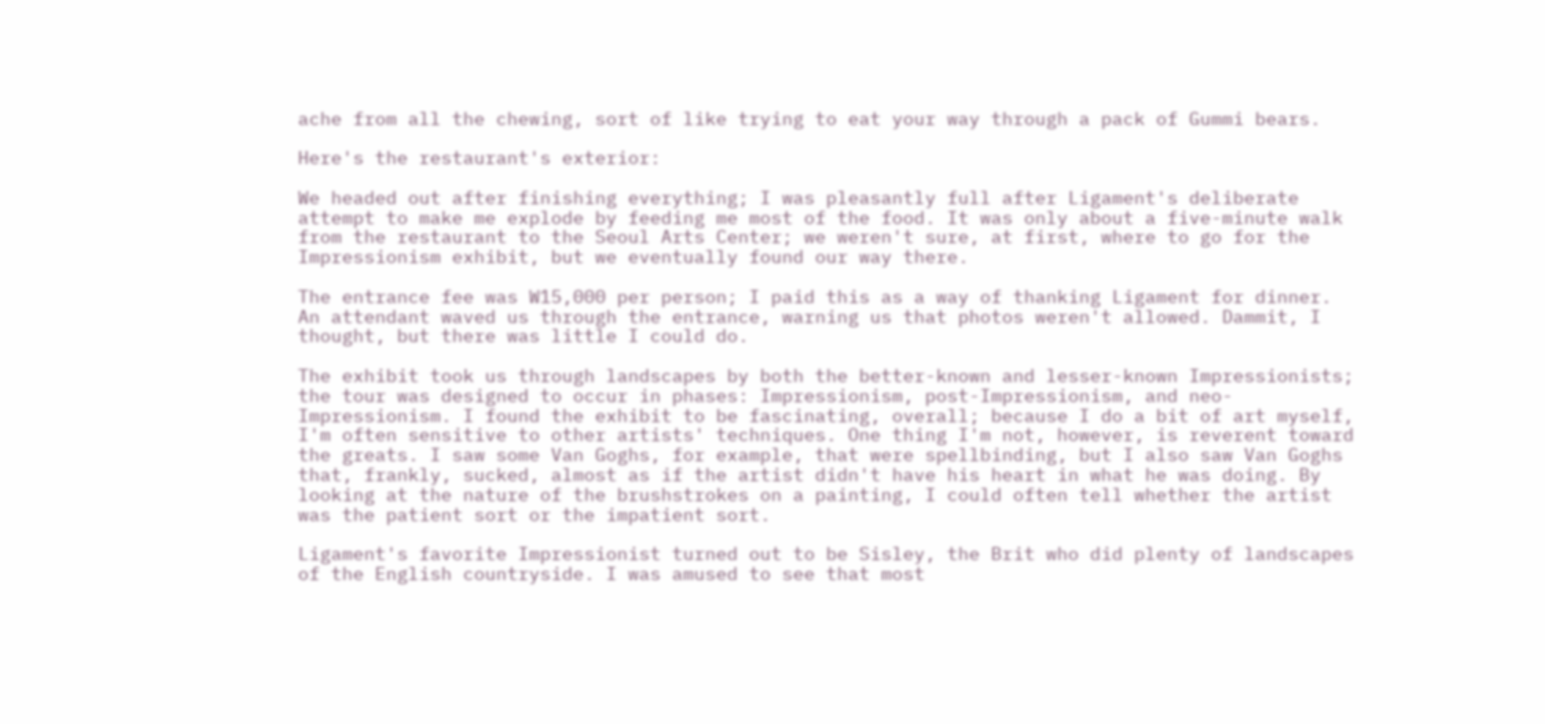ache from all the chewing, sort of like trying to eat your way through a pack of Gummi bears.

Here's the restaurant's exterior:

We headed out after finishing everything; I was pleasantly full after Ligament's deliberate attempt to make me explode by feeding me most of the food. It was only about a five-minute walk from the restaurant to the Seoul Arts Center; we weren't sure, at first, where to go for the Impressionism exhibit, but we eventually found our way there.

The entrance fee was W15,000 per person; I paid this as a way of thanking Ligament for dinner. An attendant waved us through the entrance, warning us that photos weren't allowed. Dammit, I thought, but there was little I could do.

The exhibit took us through landscapes by both the better-known and lesser-known Impressionists; the tour was designed to occur in phases: Impressionism, post-Impressionism, and neo-Impressionism. I found the exhibit to be fascinating, overall; because I do a bit of art myself, I'm often sensitive to other artists' techniques. One thing I'm not, however, is reverent toward the greats. I saw some Van Goghs, for example, that were spellbinding, but I also saw Van Goghs that, frankly, sucked, almost as if the artist didn't have his heart in what he was doing. By looking at the nature of the brushstrokes on a painting, I could often tell whether the artist was the patient sort or the impatient sort.

Ligament's favorite Impressionist turned out to be Sisley, the Brit who did plenty of landscapes of the English countryside. I was amused to see that most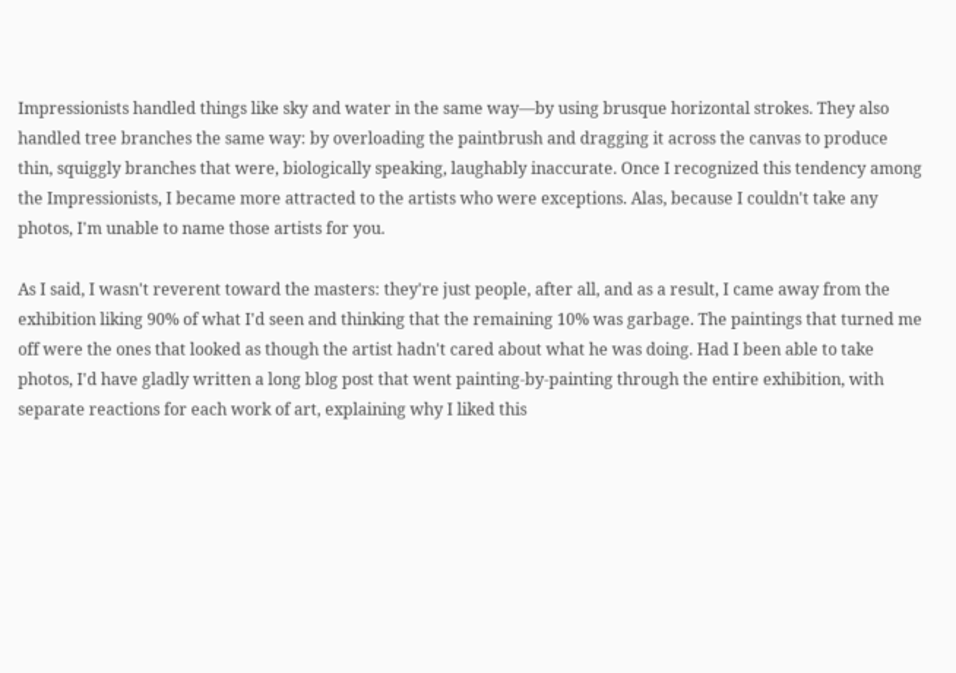Impressionists handled things like sky and water in the same way—by using brusque horizontal strokes. They also handled tree branches the same way: by overloading the paintbrush and dragging it across the canvas to produce thin, squiggly branches that were, biologically speaking, laughably inaccurate. Once I recognized this tendency among the Impressionists, I became more attracted to the artists who were exceptions. Alas, because I couldn't take any photos, I'm unable to name those artists for you.

As I said, I wasn't reverent toward the masters: they're just people, after all, and as a result, I came away from the exhibition liking 90% of what I'd seen and thinking that the remaining 10% was garbage. The paintings that turned me off were the ones that looked as though the artist hadn't cared about what he was doing. Had I been able to take photos, I'd have gladly written a long blog post that went painting-by-painting through the entire exhibition, with separate reactions for each work of art, explaining why I liked this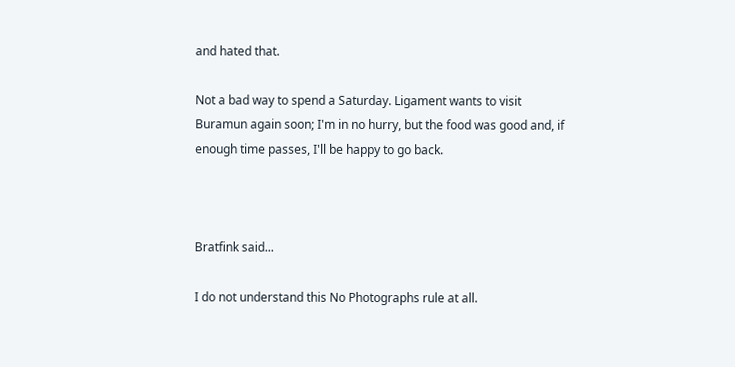and hated that.

Not a bad way to spend a Saturday. Ligament wants to visit Buramun again soon; I'm in no hurry, but the food was good and, if enough time passes, I'll be happy to go back.



Bratfink said...

I do not understand this No Photographs rule at all.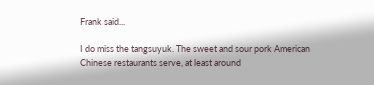Frank said...

I do miss the tangsuyuk. The sweet and sour pork American Chinese restaurants serve, at least around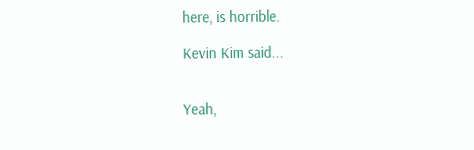here, is horrible.

Kevin Kim said...


Yeah,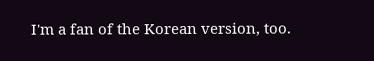I'm a fan of the Korean version, too.